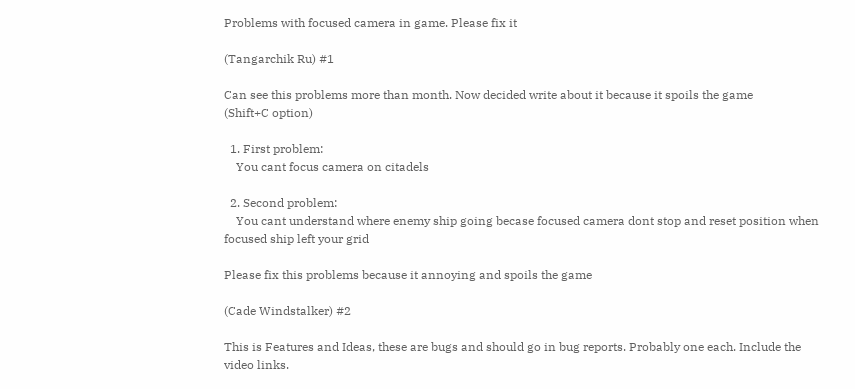Problems with focused camera in game. Please fix it

(Tangarchik Ru) #1

Can see this problems more than month. Now decided write about it because it spoils the game
(Shift+C option)

  1. First problem:
    You cant focus camera on citadels

  2. Second problem:
    You cant understand where enemy ship going becase focused camera dont stop and reset position when focused ship left your grid

Please fix this problems because it annoying and spoils the game

(Cade Windstalker) #2

This is Features and Ideas, these are bugs and should go in bug reports. Probably one each. Include the video links.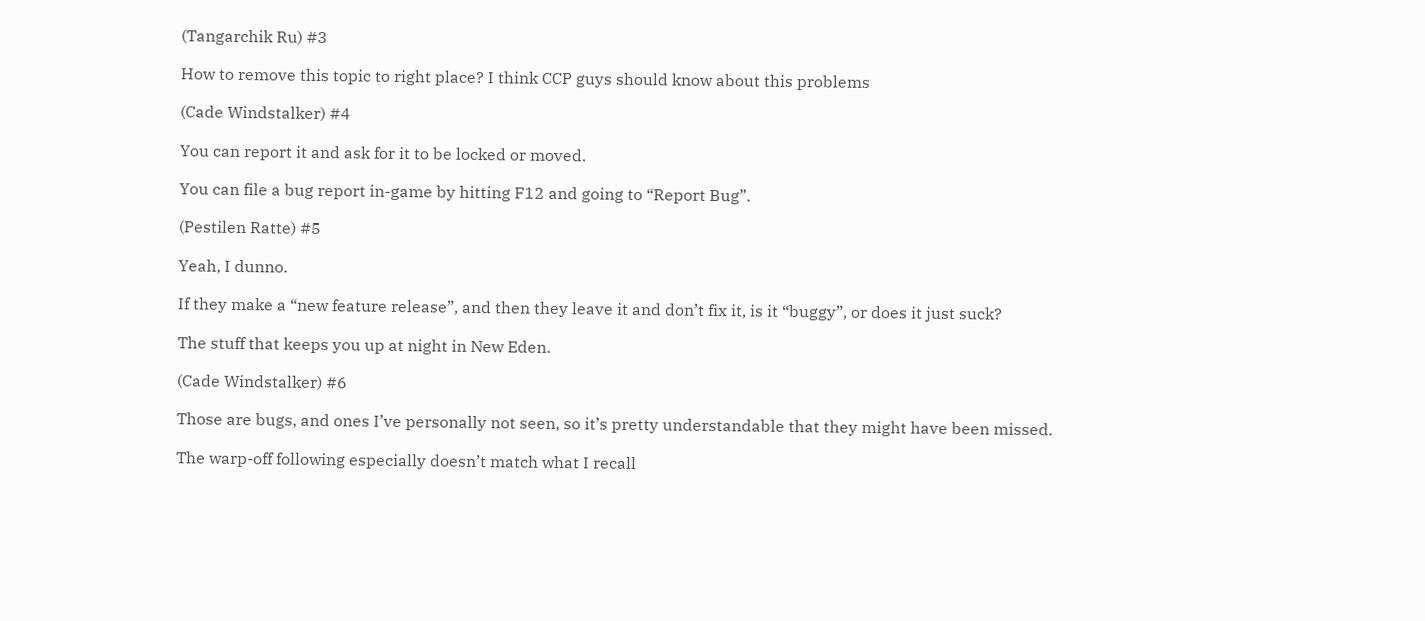(Tangarchik Ru) #3

How to remove this topic to right place? I think CCP guys should know about this problems

(Cade Windstalker) #4

You can report it and ask for it to be locked or moved.

You can file a bug report in-game by hitting F12 and going to “Report Bug”.

(Pestilen Ratte) #5

Yeah, I dunno.

If they make a “new feature release”, and then they leave it and don’t fix it, is it “buggy”, or does it just suck?

The stuff that keeps you up at night in New Eden.

(Cade Windstalker) #6

Those are bugs, and ones I’ve personally not seen, so it’s pretty understandable that they might have been missed.

The warp-off following especially doesn’t match what I recall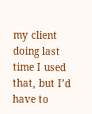my client doing last time I used that, but I’d have to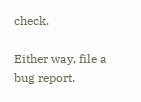check.

Either way, file a bug report.